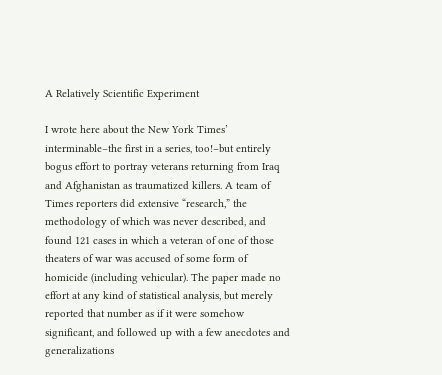A Relatively Scientific Experiment

I wrote here about the New York Times’ interminable–the first in a series, too!–but entirely bogus effort to portray veterans returning from Iraq and Afghanistan as traumatized killers. A team of Times reporters did extensive “research,” the methodology of which was never described, and found 121 cases in which a veteran of one of those theaters of war was accused of some form of homicide (including vehicular). The paper made no effort at any kind of statistical analysis, but merely reported that number as if it were somehow significant, and followed up with a few anecdotes and generalizations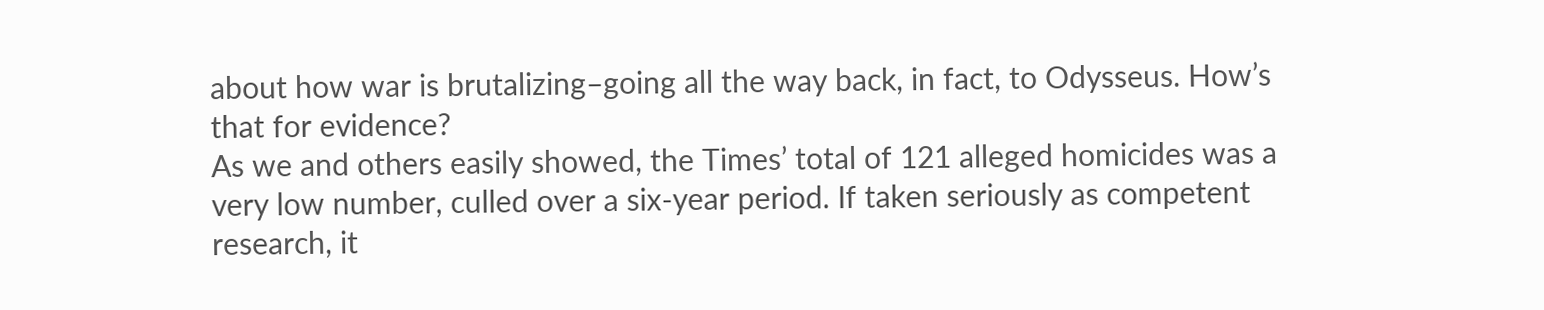about how war is brutalizing–going all the way back, in fact, to Odysseus. How’s that for evidence?
As we and others easily showed, the Times’ total of 121 alleged homicides was a very low number, culled over a six-year period. If taken seriously as competent research, it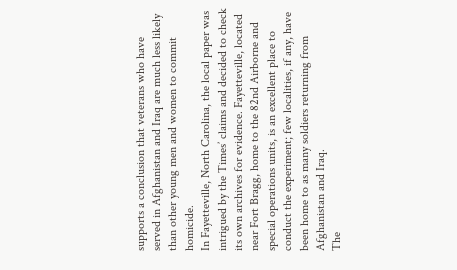supports a conclusion that veterans who have served in Afghanistan and Iraq are much less likely than other young men and women to commit homicide.
In Fayetteville, North Carolina, the local paper was intrigued by the Times’ claims and decided to check its own archives for evidence. Fayetteville, located near Fort Bragg, home to the 82nd Airborne and special operations units, is an excellent place to conduct the experiment; few localities, if any, have been home to as many soldiers returning from Afghanistan and Iraq.
The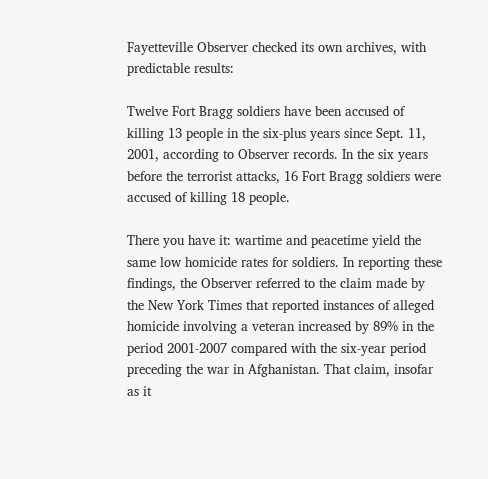Fayetteville Observer checked its own archives, with predictable results:

Twelve Fort Bragg soldiers have been accused of killing 13 people in the six-plus years since Sept. 11, 2001, according to Observer records. In the six years before the terrorist attacks, 16 Fort Bragg soldiers were accused of killing 18 people.

There you have it: wartime and peacetime yield the same low homicide rates for soldiers. In reporting these findings, the Observer referred to the claim made by the New York Times that reported instances of alleged homicide involving a veteran increased by 89% in the period 2001-2007 compared with the six-year period preceding the war in Afghanistan. That claim, insofar as it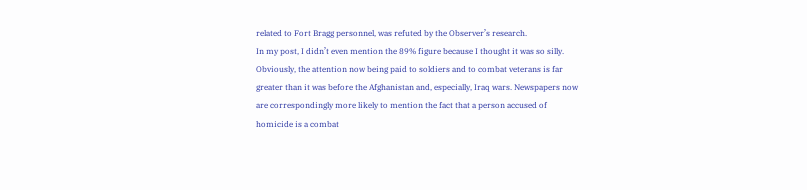related to Fort Bragg personnel, was refuted by the Observer’s research.
In my post, I didn’t even mention the 89% figure because I thought it was so silly. Obviously, the attention now being paid to soldiers and to combat veterans is far greater than it was before the Afghanistan and, especially, Iraq wars. Newspapers now are correspondingly more likely to mention the fact that a person accused of homicide is a combat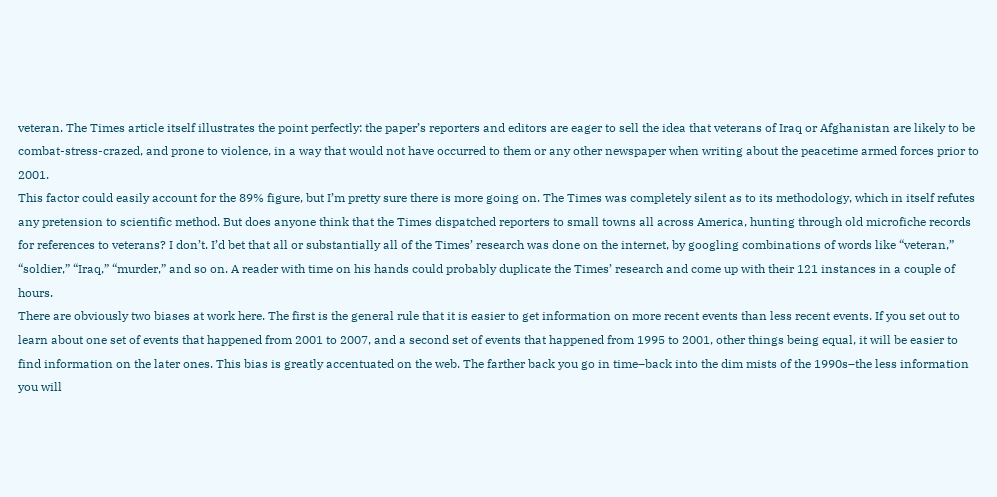veteran. The Times article itself illustrates the point perfectly: the paper’s reporters and editors are eager to sell the idea that veterans of Iraq or Afghanistan are likely to be combat-stress-crazed, and prone to violence, in a way that would not have occurred to them or any other newspaper when writing about the peacetime armed forces prior to 2001.
This factor could easily account for the 89% figure, but I’m pretty sure there is more going on. The Times was completely silent as to its methodology, which in itself refutes any pretension to scientific method. But does anyone think that the Times dispatched reporters to small towns all across America, hunting through old microfiche records for references to veterans? I don’t. I’d bet that all or substantially all of the Times’ research was done on the internet, by googling combinations of words like “veteran,” “soldier,” “Iraq,” “murder,” and so on. A reader with time on his hands could probably duplicate the Times’ research and come up with their 121 instances in a couple of hours.
There are obviously two biases at work here. The first is the general rule that it is easier to get information on more recent events than less recent events. If you set out to learn about one set of events that happened from 2001 to 2007, and a second set of events that happened from 1995 to 2001, other things being equal, it will be easier to find information on the later ones. This bias is greatly accentuated on the web. The farther back you go in time–back into the dim mists of the 1990s–the less information you will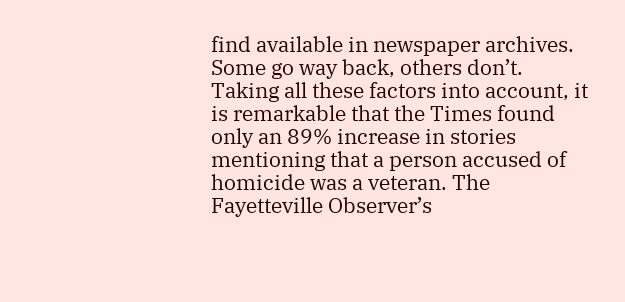find available in newspaper archives. Some go way back, others don’t.
Taking all these factors into account, it is remarkable that the Times found only an 89% increase in stories mentioning that a person accused of homicide was a veteran. The Fayetteville Observer’s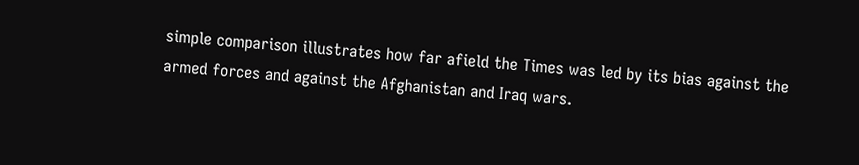simple comparison illustrates how far afield the Times was led by its bias against the armed forces and against the Afghanistan and Iraq wars.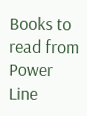Books to read from Power Line